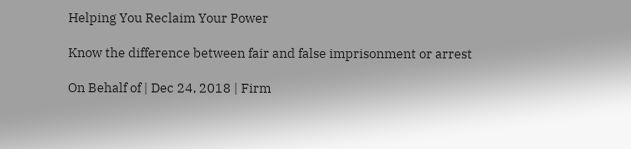Helping You Reclaim Your Power

Know the difference between fair and false imprisonment or arrest

On Behalf of | Dec 24, 2018 | Firm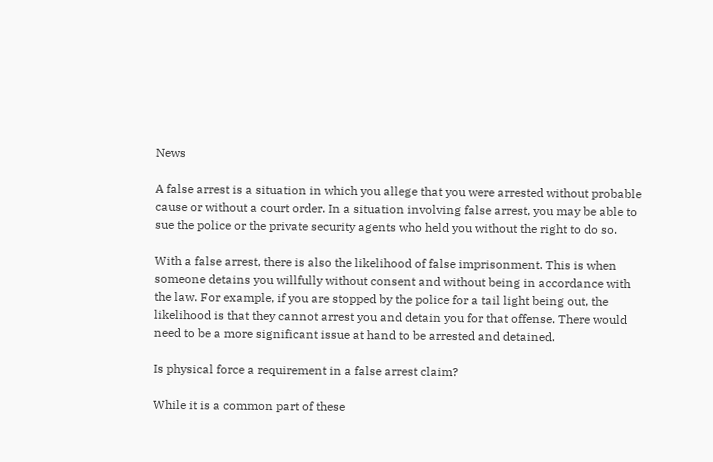News

A false arrest is a situation in which you allege that you were arrested without probable cause or without a court order. In a situation involving false arrest, you may be able to sue the police or the private security agents who held you without the right to do so.

With a false arrest, there is also the likelihood of false imprisonment. This is when someone detains you willfully without consent and without being in accordance with the law. For example, if you are stopped by the police for a tail light being out, the likelihood is that they cannot arrest you and detain you for that offense. There would need to be a more significant issue at hand to be arrested and detained.

Is physical force a requirement in a false arrest claim?

While it is a common part of these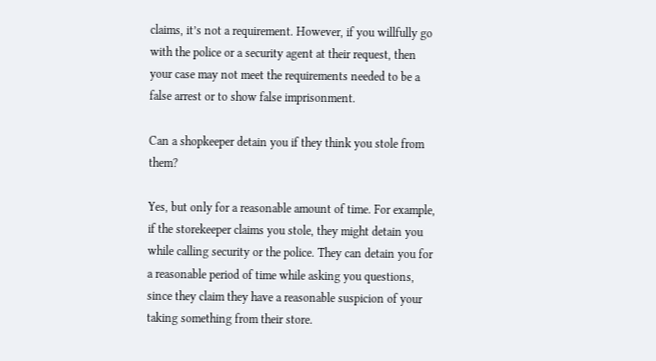claims, it’s not a requirement. However, if you willfully go with the police or a security agent at their request, then your case may not meet the requirements needed to be a false arrest or to show false imprisonment.

Can a shopkeeper detain you if they think you stole from them?

Yes, but only for a reasonable amount of time. For example, if the storekeeper claims you stole, they might detain you while calling security or the police. They can detain you for a reasonable period of time while asking you questions, since they claim they have a reasonable suspicion of your taking something from their store.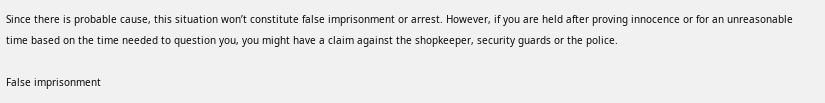Since there is probable cause, this situation won’t constitute false imprisonment or arrest. However, if you are held after proving innocence or for an unreasonable time based on the time needed to question you, you might have a claim against the shopkeeper, security guards or the police.

False imprisonment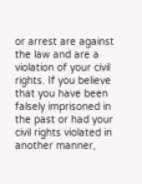or arrest are against the law and are a violation of your civil rights. If you believe that you have been falsely imprisoned in the past or had your civil rights violated in another manner,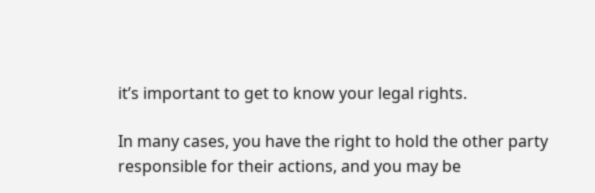it’s important to get to know your legal rights.

In many cases, you have the right to hold the other party responsible for their actions, and you may be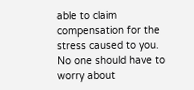able to claim compensation for the stress caused to you. No one should have to worry about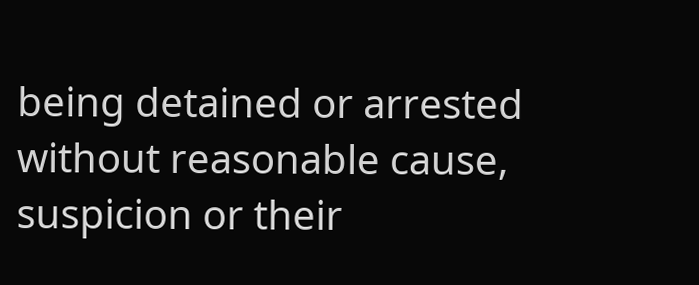being detained or arrested without reasonable cause, suspicion or their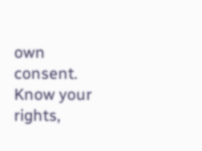own consent. Know your rights,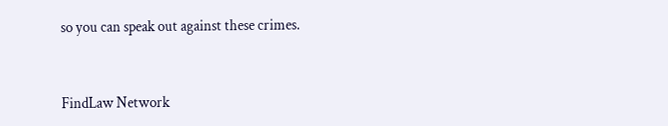so you can speak out against these crimes.


FindLaw Network